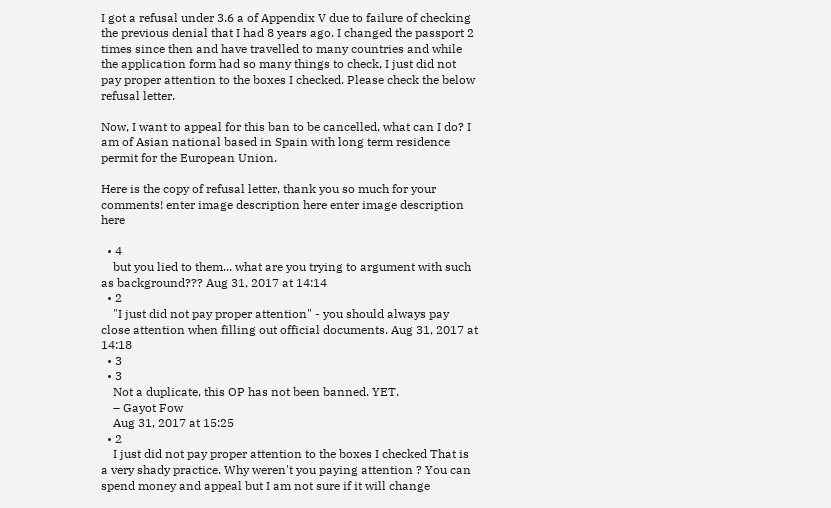I got a refusal under 3.6 a of Appendix V due to failure of checking the previous denial that I had 8 years ago. I changed the passport 2 times since then and have travelled to many countries and while the application form had so many things to check, I just did not pay proper attention to the boxes I checked. Please check the below refusal letter.

Now, I want to appeal for this ban to be cancelled, what can I do? I am of Asian national based in Spain with long term residence permit for the European Union.

Here is the copy of refusal letter, thank you so much for your comments! enter image description here enter image description here

  • 4
    but you lied to them... what are you trying to argument with such as background??? Aug 31, 2017 at 14:14
  • 2
    "I just did not pay proper attention" - you should always pay close attention when filling out official documents. Aug 31, 2017 at 14:18
  • 3
  • 3
    Not a duplicate, this OP has not been banned. YET.
    – Gayot Fow
    Aug 31, 2017 at 15:25
  • 2
    I just did not pay proper attention to the boxes I checked That is a very shady practice. Why weren't you paying attention ? You can spend money and appeal but I am not sure if it will change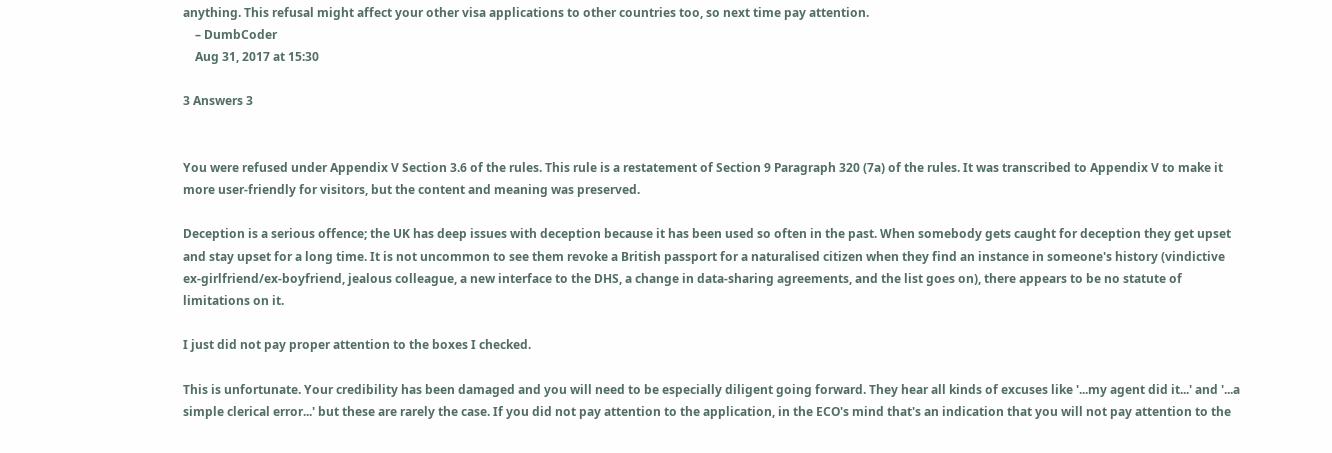anything. This refusal might affect your other visa applications to other countries too, so next time pay attention.
    – DumbCoder
    Aug 31, 2017 at 15:30

3 Answers 3


You were refused under Appendix V Section 3.6 of the rules. This rule is a restatement of Section 9 Paragraph 320 (7a) of the rules. It was transcribed to Appendix V to make it more user-friendly for visitors, but the content and meaning was preserved.

Deception is a serious offence; the UK has deep issues with deception because it has been used so often in the past. When somebody gets caught for deception they get upset and stay upset for a long time. It is not uncommon to see them revoke a British passport for a naturalised citizen when they find an instance in someone's history (vindictive ex-girlfriend/ex-boyfriend, jealous colleague, a new interface to the DHS, a change in data-sharing agreements, and the list goes on), there appears to be no statute of limitations on it.

I just did not pay proper attention to the boxes I checked.

This is unfortunate. Your credibility has been damaged and you will need to be especially diligent going forward. They hear all kinds of excuses like '...my agent did it...' and '...a simple clerical error...' but these are rarely the case. If you did not pay attention to the application, in the ECO's mind that's an indication that you will not pay attention to the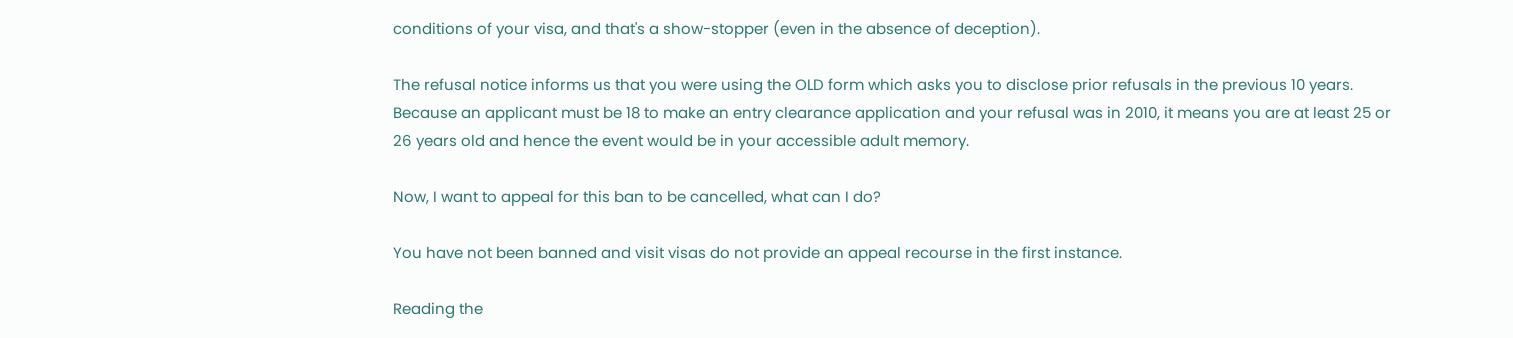conditions of your visa, and that's a show-stopper (even in the absence of deception).

The refusal notice informs us that you were using the OLD form which asks you to disclose prior refusals in the previous 10 years. Because an applicant must be 18 to make an entry clearance application and your refusal was in 2010, it means you are at least 25 or 26 years old and hence the event would be in your accessible adult memory.

Now, I want to appeal for this ban to be cancelled, what can I do?

You have not been banned and visit visas do not provide an appeal recourse in the first instance.

Reading the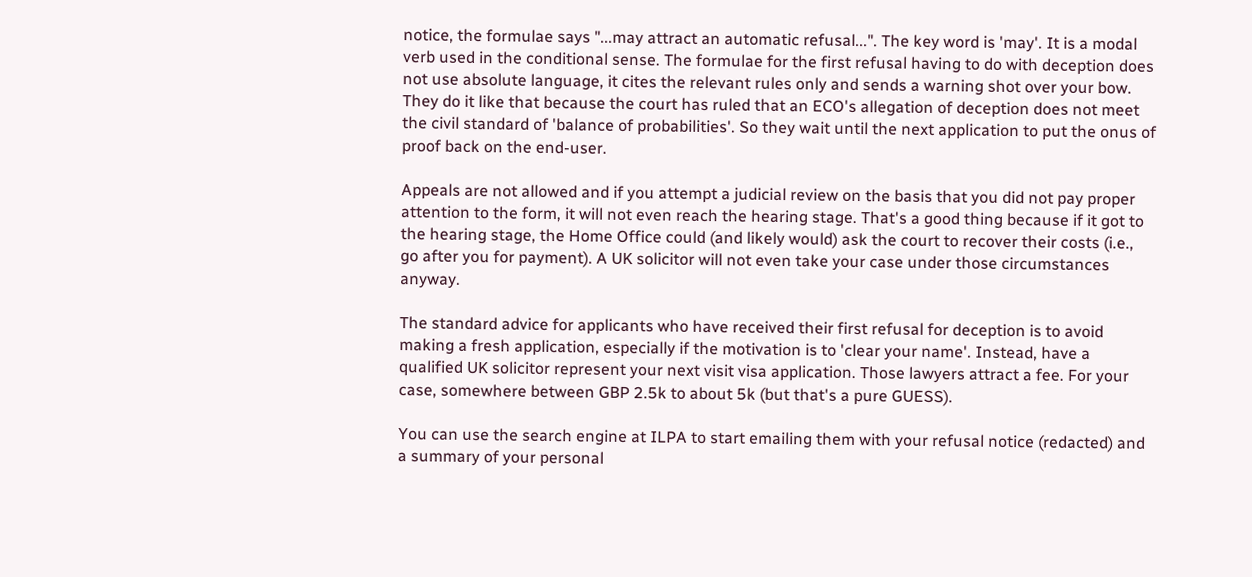notice, the formulae says "...may attract an automatic refusal...". The key word is 'may'. It is a modal verb used in the conditional sense. The formulae for the first refusal having to do with deception does not use absolute language, it cites the relevant rules only and sends a warning shot over your bow. They do it like that because the court has ruled that an ECO's allegation of deception does not meet the civil standard of 'balance of probabilities'. So they wait until the next application to put the onus of proof back on the end-user.

Appeals are not allowed and if you attempt a judicial review on the basis that you did not pay proper attention to the form, it will not even reach the hearing stage. That's a good thing because if it got to the hearing stage, the Home Office could (and likely would) ask the court to recover their costs (i.e., go after you for payment). A UK solicitor will not even take your case under those circumstances anyway.

The standard advice for applicants who have received their first refusal for deception is to avoid making a fresh application, especially if the motivation is to 'clear your name'. Instead, have a qualified UK solicitor represent your next visit visa application. Those lawyers attract a fee. For your case, somewhere between GBP 2.5k to about 5k (but that's a pure GUESS).

You can use the search engine at ILPA to start emailing them with your refusal notice (redacted) and a summary of your personal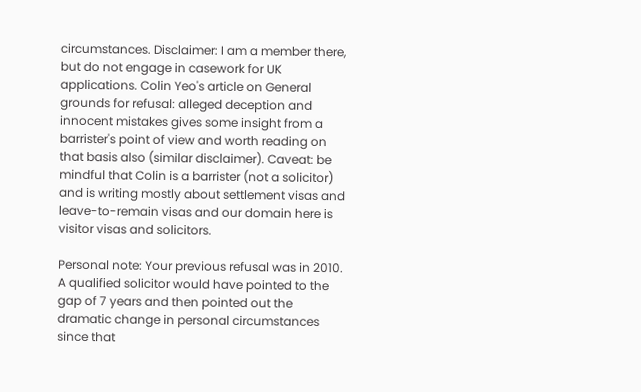circumstances. Disclaimer: I am a member there, but do not engage in casework for UK applications. Colin Yeo's article on General grounds for refusal: alleged deception and innocent mistakes gives some insight from a barrister's point of view and worth reading on that basis also (similar disclaimer). Caveat: be mindful that Colin is a barrister (not a solicitor) and is writing mostly about settlement visas and leave-to-remain visas and our domain here is visitor visas and solicitors.

Personal note: Your previous refusal was in 2010. A qualified solicitor would have pointed to the gap of 7 years and then pointed out the dramatic change in personal circumstances since that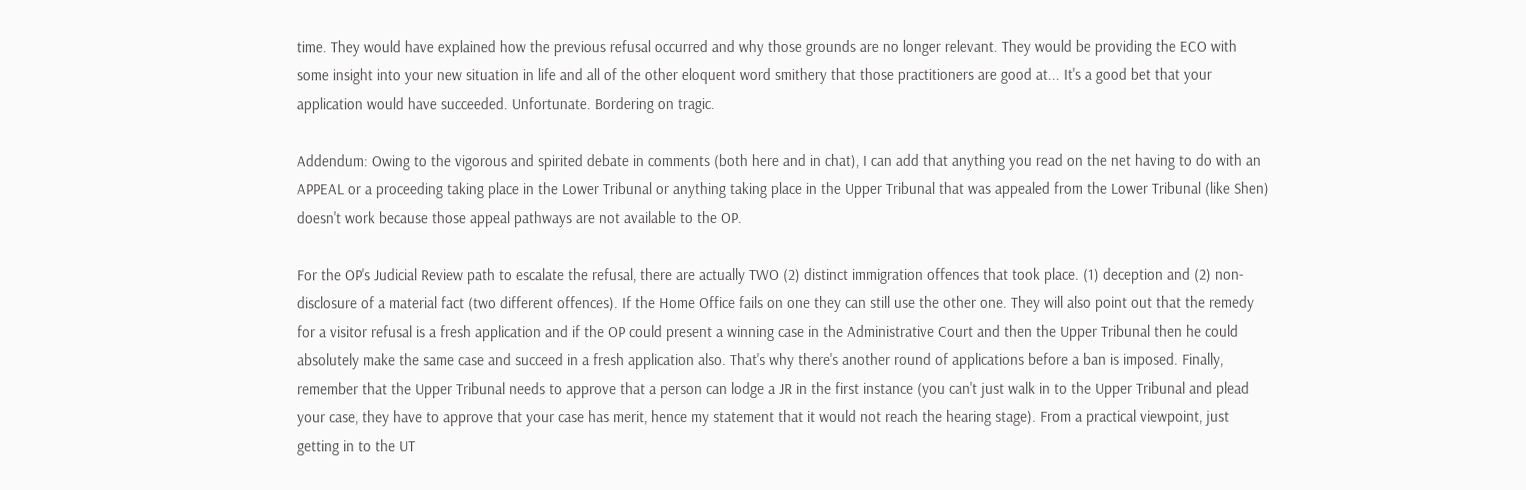time. They would have explained how the previous refusal occurred and why those grounds are no longer relevant. They would be providing the ECO with some insight into your new situation in life and all of the other eloquent word smithery that those practitioners are good at... It's a good bet that your application would have succeeded. Unfortunate. Bordering on tragic.

Addendum: Owing to the vigorous and spirited debate in comments (both here and in chat), I can add that anything you read on the net having to do with an APPEAL or a proceeding taking place in the Lower Tribunal or anything taking place in the Upper Tribunal that was appealed from the Lower Tribunal (like Shen) doesn't work because those appeal pathways are not available to the OP.

For the OP's Judicial Review path to escalate the refusal, there are actually TWO (2) distinct immigration offences that took place. (1) deception and (2) non-disclosure of a material fact (two different offences). If the Home Office fails on one they can still use the other one. They will also point out that the remedy for a visitor refusal is a fresh application and if the OP could present a winning case in the Administrative Court and then the Upper Tribunal then he could absolutely make the same case and succeed in a fresh application also. That's why there's another round of applications before a ban is imposed. Finally, remember that the Upper Tribunal needs to approve that a person can lodge a JR in the first instance (you can't just walk in to the Upper Tribunal and plead your case, they have to approve that your case has merit, hence my statement that it would not reach the hearing stage). From a practical viewpoint, just getting in to the UT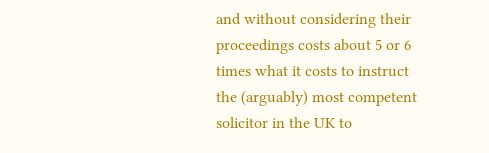and without considering their proceedings costs about 5 or 6 times what it costs to instruct the (arguably) most competent solicitor in the UK to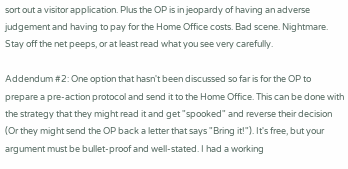sort out a visitor application. Plus the OP is in jeopardy of having an adverse judgement and having to pay for the Home Office costs. Bad scene. Nightmare. Stay off the net peeps, or at least read what you see very carefully.

Addendum #2: One option that hasn't been discussed so far is for the OP to prepare a pre-action protocol and send it to the Home Office. This can be done with the strategy that they might read it and get "spooked" and reverse their decision (Or they might send the OP back a letter that says "Bring it!"). It's free, but your argument must be bullet-proof and well-stated. I had a working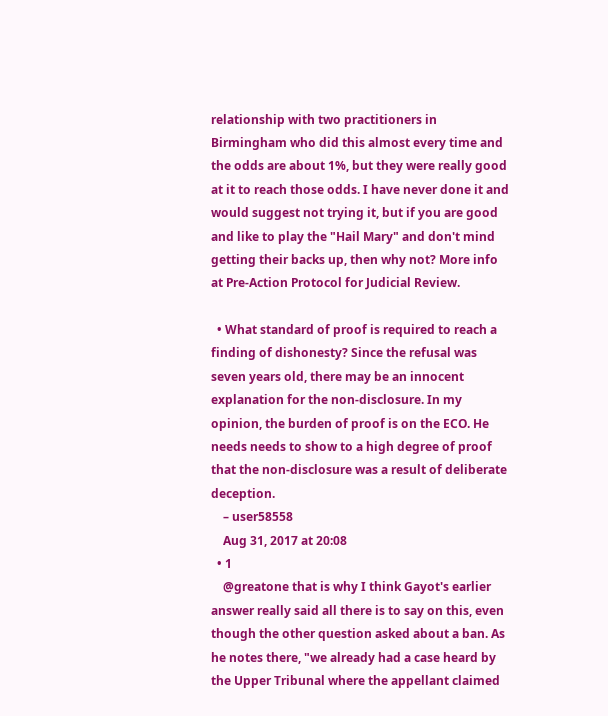relationship with two practitioners in Birmingham who did this almost every time and the odds are about 1%, but they were really good at it to reach those odds. I have never done it and would suggest not trying it, but if you are good and like to play the "Hail Mary" and don't mind getting their backs up, then why not? More info at Pre-Action Protocol for Judicial Review.

  • What standard of proof is required to reach a finding of dishonesty? Since the refusal was seven years old, there may be an innocent explanation for the non-disclosure. In my opinion, the burden of proof is on the ECO. He needs needs to show to a high degree of proof that the non-disclosure was a result of deliberate deception.
    – user58558
    Aug 31, 2017 at 20:08
  • 1
    @greatone that is why I think Gayot's earlier answer really said all there is to say on this, even though the other question asked about a ban. As he notes there, "we already had a case heard by the Upper Tribunal where the appellant claimed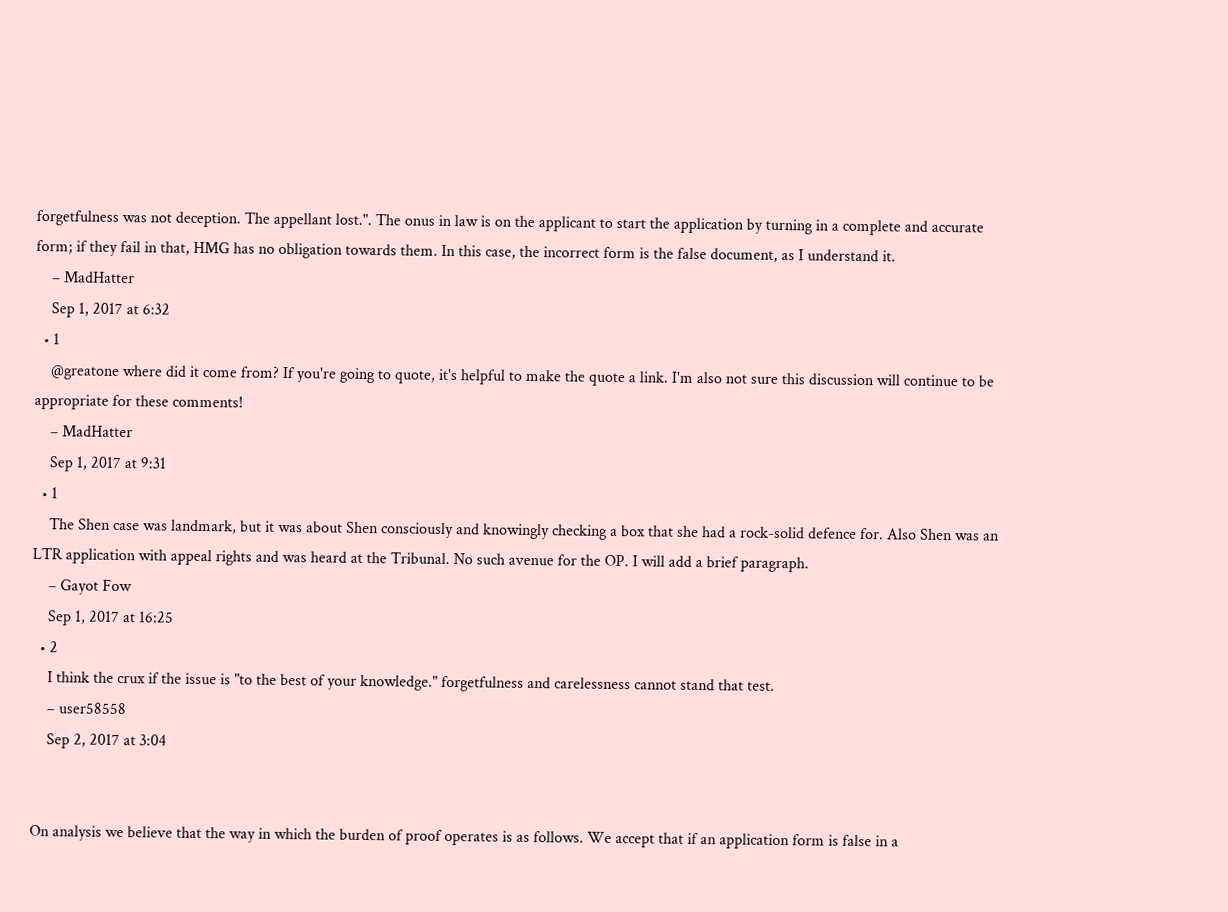forgetfulness was not deception. The appellant lost.". The onus in law is on the applicant to start the application by turning in a complete and accurate form; if they fail in that, HMG has no obligation towards them. In this case, the incorrect form is the false document, as I understand it.
    – MadHatter
    Sep 1, 2017 at 6:32
  • 1
    @greatone where did it come from? If you're going to quote, it's helpful to make the quote a link. I'm also not sure this discussion will continue to be appropriate for these comments!
    – MadHatter
    Sep 1, 2017 at 9:31
  • 1
    The Shen case was landmark, but it was about Shen consciously and knowingly checking a box that she had a rock-solid defence for. Also Shen was an LTR application with appeal rights and was heard at the Tribunal. No such avenue for the OP. I will add a brief paragraph.
    – Gayot Fow
    Sep 1, 2017 at 16:25
  • 2
    I think the crux if the issue is "to the best of your knowledge." forgetfulness and carelessness cannot stand that test.
    – user58558
    Sep 2, 2017 at 3:04


On analysis we believe that the way in which the burden of proof operates is as follows. We accept that if an application form is false in a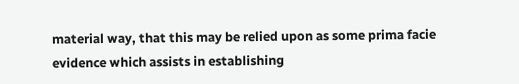material way, that this may be relied upon as some prima facie evidence which assists in establishing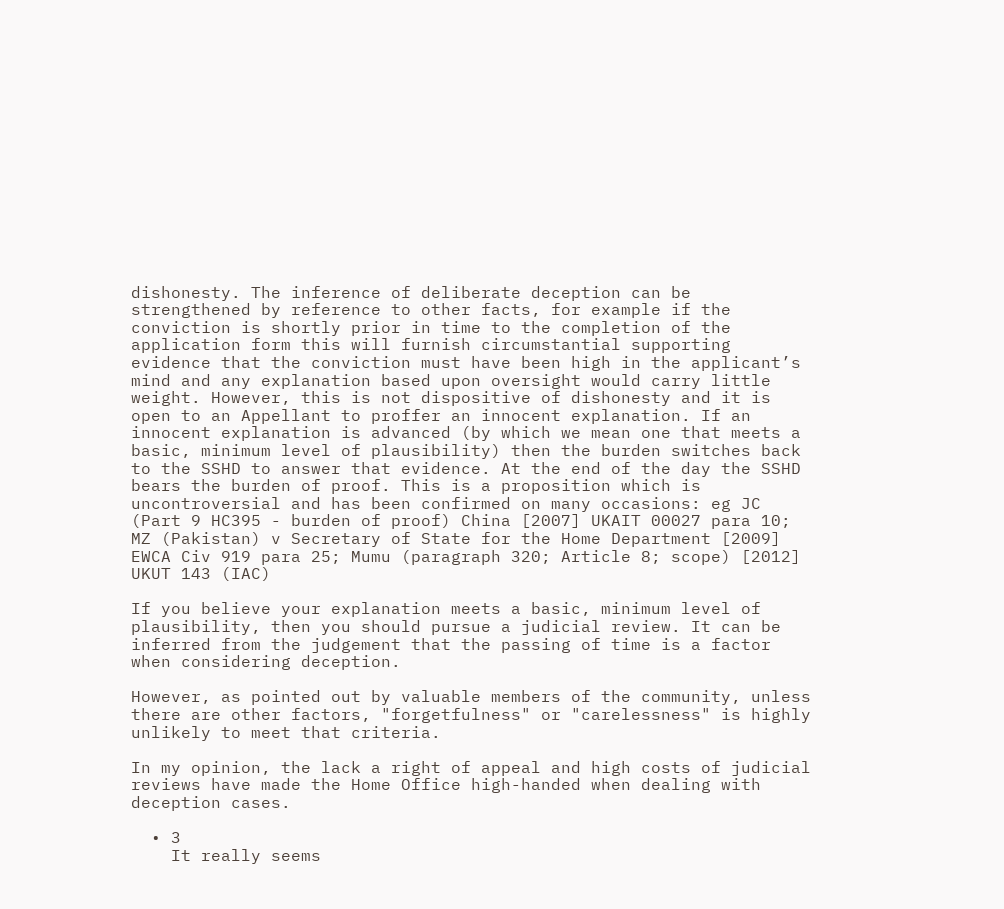dishonesty. The inference of deliberate deception can be strengthened by reference to other facts, for example if the conviction is shortly prior in time to the completion of the application form this will furnish circumstantial supporting evidence that the conviction must have been high in the applicant’s mind and any explanation based upon oversight would carry little weight. However, this is not dispositive of dishonesty and it is open to an Appellant to proffer an innocent explanation. If an innocent explanation is advanced (by which we mean one that meets a basic, minimum level of plausibility) then the burden switches back to the SSHD to answer that evidence. At the end of the day the SSHD bears the burden of proof. This is a proposition which is uncontroversial and has been confirmed on many occasions: eg JC (Part 9 HC395 - burden of proof) China [2007] UKAIT 00027 para 10; MZ (Pakistan) v Secretary of State for the Home Department [2009] EWCA Civ 919 para 25; Mumu (paragraph 320; Article 8; scope) [2012] UKUT 143 (IAC)

If you believe your explanation meets a basic, minimum level of plausibility, then you should pursue a judicial review. It can be inferred from the judgement that the passing of time is a factor when considering deception.

However, as pointed out by valuable members of the community, unless there are other factors, "forgetfulness" or "carelessness" is highly unlikely to meet that criteria.

In my opinion, the lack a right of appeal and high costs of judicial reviews have made the Home Office high-handed when dealing with deception cases.

  • 3
    It really seems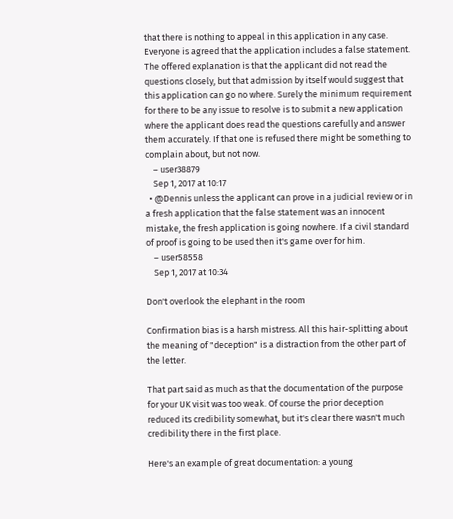that there is nothing to appeal in this application in any case. Everyone is agreed that the application includes a false statement. The offered explanation is that the applicant did not read the questions closely, but that admission by itself would suggest that this application can go no where. Surely the minimum requirement for there to be any issue to resolve is to submit a new application where the applicant does read the questions carefully and answer them accurately. If that one is refused there might be something to complain about, but not now.
    – user38879
    Sep 1, 2017 at 10:17
  • @Dennis unless the applicant can prove in a judicial review or in a fresh application that the false statement was an innocent mistake, the fresh application is going nowhere. If a civil standard of proof is going to be used then it's game over for him.
    – user58558
    Sep 1, 2017 at 10:34

Don't overlook the elephant in the room

Confirmation bias is a harsh mistress. All this hair-splitting about the meaning of "deception" is a distraction from the other part of the letter.

That part said as much as that the documentation of the purpose for your UK visit was too weak. Of course the prior deception reduced its credibility somewhat, but it's clear there wasn't much credibility there in the first place.

Here's an example of great documentation: a young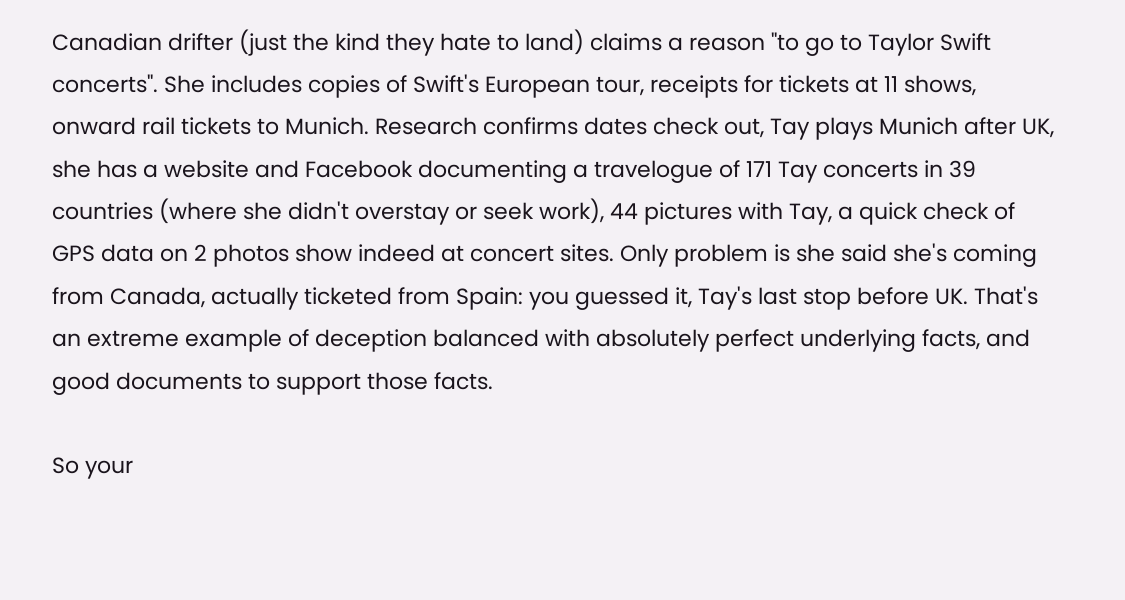Canadian drifter (just the kind they hate to land) claims a reason "to go to Taylor Swift concerts". She includes copies of Swift's European tour, receipts for tickets at 11 shows, onward rail tickets to Munich. Research confirms dates check out, Tay plays Munich after UK, she has a website and Facebook documenting a travelogue of 171 Tay concerts in 39 countries (where she didn't overstay or seek work), 44 pictures with Tay, a quick check of GPS data on 2 photos show indeed at concert sites. Only problem is she said she's coming from Canada, actually ticketed from Spain: you guessed it, Tay's last stop before UK. That's an extreme example of deception balanced with absolutely perfect underlying facts, and good documents to support those facts.

So your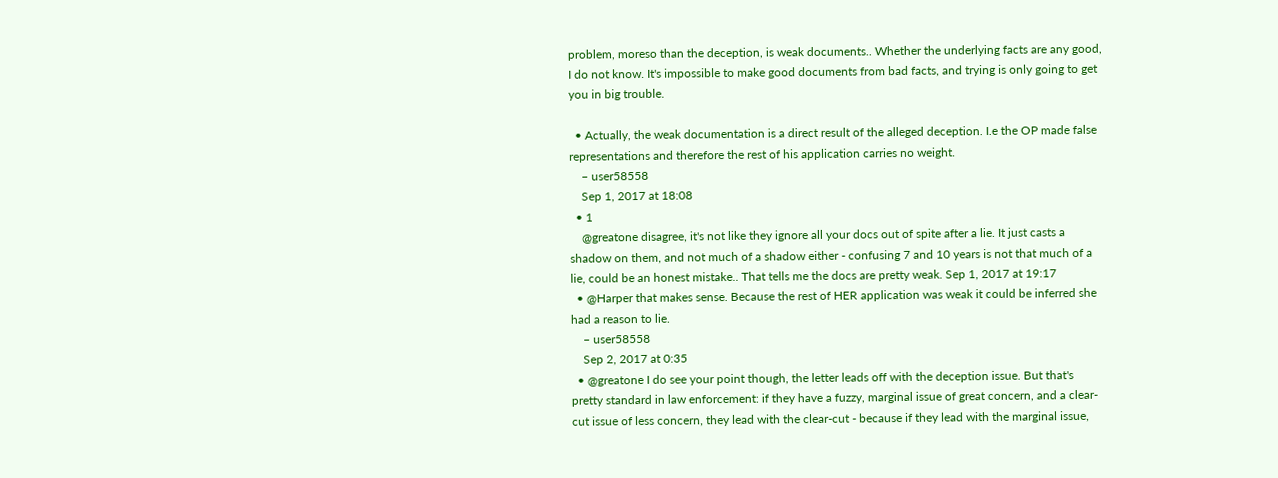problem, moreso than the deception, is weak documents.. Whether the underlying facts are any good, I do not know. It's impossible to make good documents from bad facts, and trying is only going to get you in big trouble.

  • Actually, the weak documentation is a direct result of the alleged deception. I.e the OP made false representations and therefore the rest of his application carries no weight.
    – user58558
    Sep 1, 2017 at 18:08
  • 1
    @greatone disagree, it's not like they ignore all your docs out of spite after a lie. It just casts a shadow on them, and not much of a shadow either - confusing 7 and 10 years is not that much of a lie, could be an honest mistake.. That tells me the docs are pretty weak. Sep 1, 2017 at 19:17
  • @Harper that makes sense. Because the rest of HER application was weak it could be inferred she had a reason to lie.
    – user58558
    Sep 2, 2017 at 0:35
  • @greatone I do see your point though, the letter leads off with the deception issue. But that's pretty standard in law enforcement: if they have a fuzzy, marginal issue of great concern, and a clear-cut issue of less concern, they lead with the clear-cut - because if they lead with the marginal issue,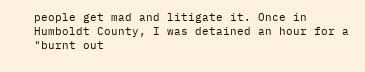people get mad and litigate it. Once in Humboldt County, I was detained an hour for a "burnt out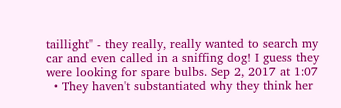taillight" - they really, really wanted to search my car and even called in a sniffing dog! I guess they were looking for spare bulbs. Sep 2, 2017 at 1:07
  • They haven't substantiated why they think her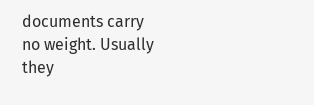documents carry no weight. Usually they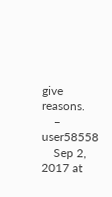give reasons.
    – user58558
    Sep 2, 2017 at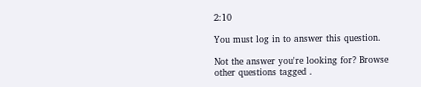2:10

You must log in to answer this question.

Not the answer you're looking for? Browse other questions tagged .